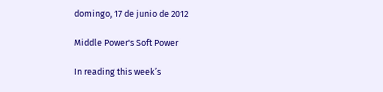domingo, 17 de junio de 2012

Middle Power's Soft Power

In reading this week’s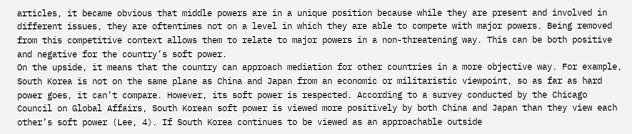articles, it became obvious that middle powers are in a unique position because while they are present and involved in different issues, they are oftentimes not on a level in which they are able to compete with major powers. Being removed from this competitive context allows them to relate to major powers in a non-threatening way. This can be both positive and negative for the country’s soft power.
On the upside, it means that the country can approach mediation for other countries in a more objective way. For example, South Korea is not on the same plane as China and Japan from an economic or militaristic viewpoint, so as far as hard power goes, it can’t compare. However, its soft power is respected. According to a survey conducted by the Chicago Council on Global Affairs, South Korean soft power is viewed more positively by both China and Japan than they view each other’s soft power (Lee, 4). If South Korea continues to be viewed as an approachable outside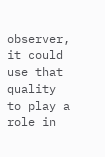observer, it could use that quality to play a role in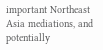important Northeast Asia mediations, and potentially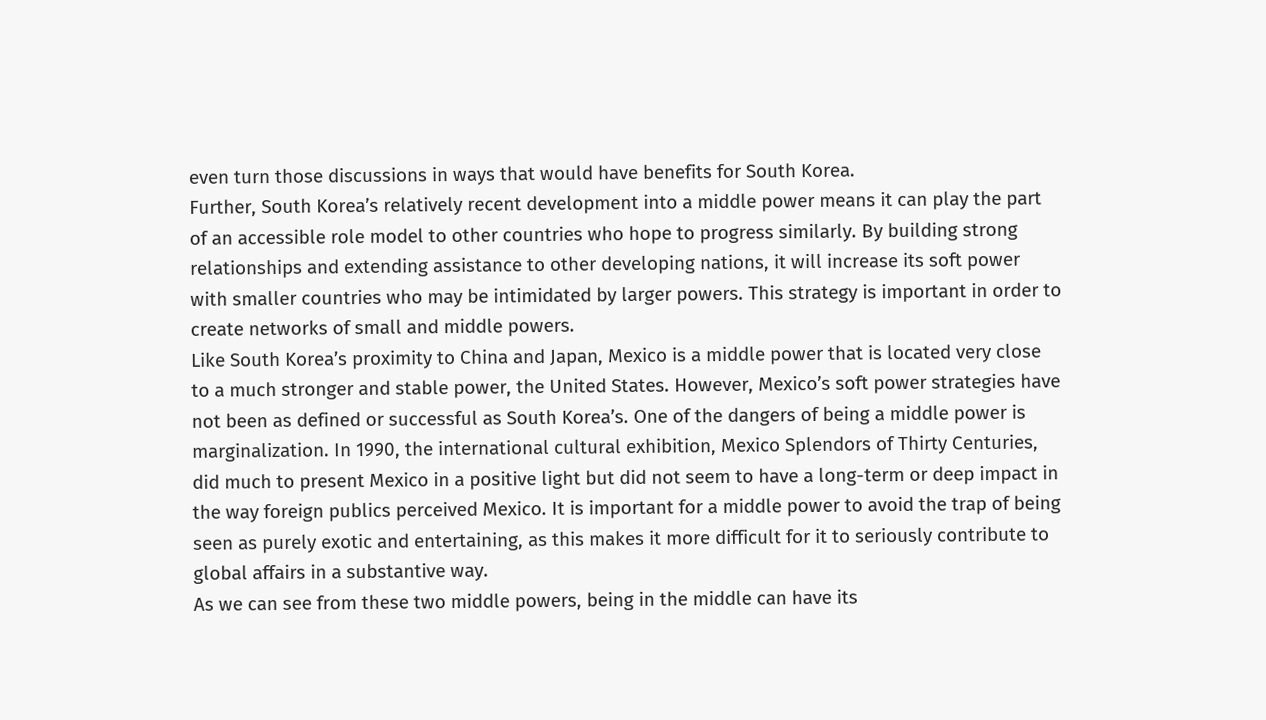even turn those discussions in ways that would have benefits for South Korea.
Further, South Korea’s relatively recent development into a middle power means it can play the part of an accessible role model to other countries who hope to progress similarly. By building strong relationships and extending assistance to other developing nations, it will increase its soft power with smaller countries who may be intimidated by larger powers. This strategy is important in order to create networks of small and middle powers.
Like South Korea’s proximity to China and Japan, Mexico is a middle power that is located very close to a much stronger and stable power, the United States. However, Mexico’s soft power strategies have not been as defined or successful as South Korea’s. One of the dangers of being a middle power is marginalization. In 1990, the international cultural exhibition, Mexico Splendors of Thirty Centuries, did much to present Mexico in a positive light but did not seem to have a long-term or deep impact in the way foreign publics perceived Mexico. It is important for a middle power to avoid the trap of being seen as purely exotic and entertaining, as this makes it more difficult for it to seriously contribute to global affairs in a substantive way.
As we can see from these two middle powers, being in the middle can have its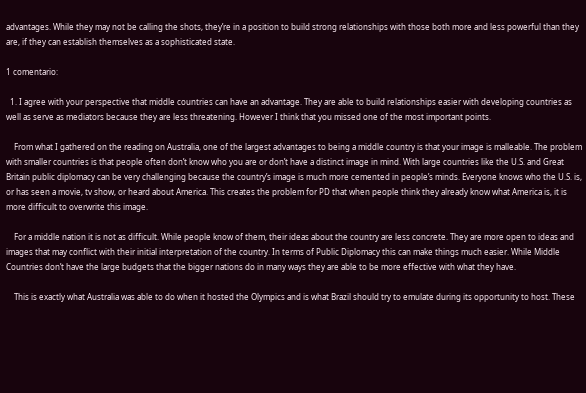advantages. While they may not be calling the shots, they’re in a position to build strong relationships with those both more and less powerful than they are, if they can establish themselves as a sophisticated state.

1 comentario:

  1. I agree with your perspective that middle countries can have an advantage. They are able to build relationships easier with developing countries as well as serve as mediators because they are less threatening. However I think that you missed one of the most important points.

    From what I gathered on the reading on Australia, one of the largest advantages to being a middle country is that your image is malleable. The problem with smaller countries is that people often don’t know who you are or don’t have a distinct image in mind. With large countries like the U.S. and Great Britain public diplomacy can be very challenging because the country’s image is much more cemented in people’s minds. Everyone knows who the U.S. is, or has seen a movie, tv show, or heard about America. This creates the problem for PD that when people think they already know what America is, it is more difficult to overwrite this image.

    For a middle nation it is not as difficult. While people know of them, their ideas about the country are less concrete. They are more open to ideas and images that may conflict with their initial interpretation of the country. In terms of Public Diplomacy this can make things much easier. While Middle Countries don’t have the large budgets that the bigger nations do in many ways they are able to be more effective with what they have.

    This is exactly what Australia was able to do when it hosted the Olympics and is what Brazil should try to emulate during its opportunity to host. These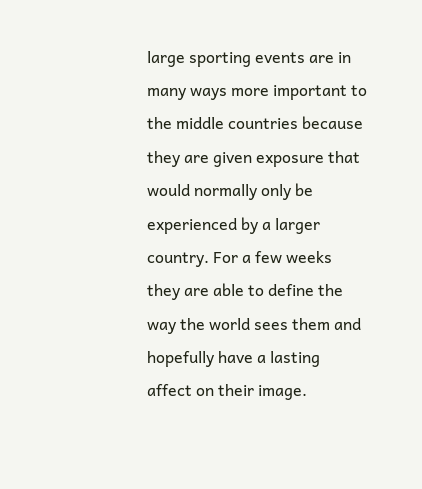large sporting events are in many ways more important to the middle countries because they are given exposure that would normally only be experienced by a larger country. For a few weeks they are able to define the way the world sees them and hopefully have a lasting affect on their image.